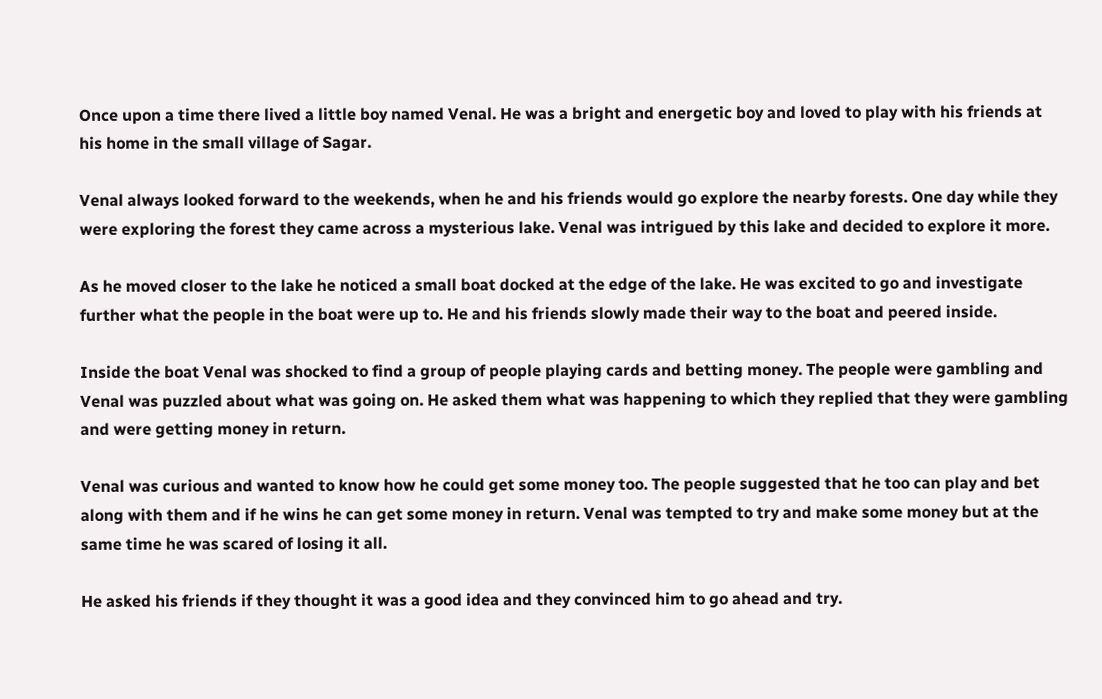Once upon a time there lived a little boy named Venal. He was a bright and energetic boy and loved to play with his friends at his home in the small village of Sagar.

Venal always looked forward to the weekends, when he and his friends would go explore the nearby forests. One day while they were exploring the forest they came across a mysterious lake. Venal was intrigued by this lake and decided to explore it more.

As he moved closer to the lake he noticed a small boat docked at the edge of the lake. He was excited to go and investigate further what the people in the boat were up to. He and his friends slowly made their way to the boat and peered inside.

Inside the boat Venal was shocked to find a group of people playing cards and betting money. The people were gambling and Venal was puzzled about what was going on. He asked them what was happening to which they replied that they were gambling and were getting money in return.

Venal was curious and wanted to know how he could get some money too. The people suggested that he too can play and bet along with them and if he wins he can get some money in return. Venal was tempted to try and make some money but at the same time he was scared of losing it all.

He asked his friends if they thought it was a good idea and they convinced him to go ahead and try.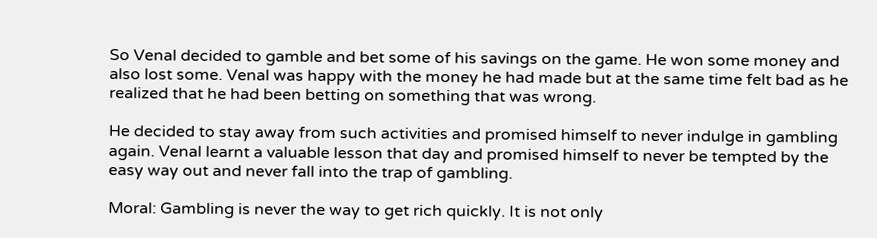So Venal decided to gamble and bet some of his savings on the game. He won some money and also lost some. Venal was happy with the money he had made but at the same time felt bad as he realized that he had been betting on something that was wrong.

He decided to stay away from such activities and promised himself to never indulge in gambling again. Venal learnt a valuable lesson that day and promised himself to never be tempted by the easy way out and never fall into the trap of gambling.

Moral: Gambling is never the way to get rich quickly. It is not only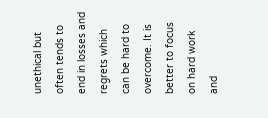unethical but often tends to end in losses and regrets which can be hard to overcome. It is better to focus on hard work and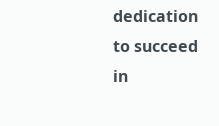dedication to succeed in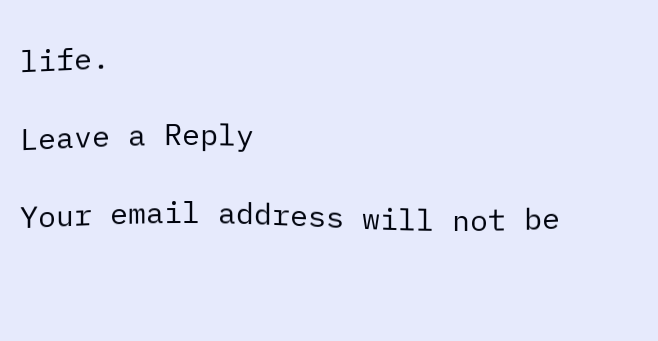life.

Leave a Reply

Your email address will not be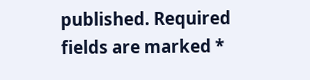published. Required fields are marked *